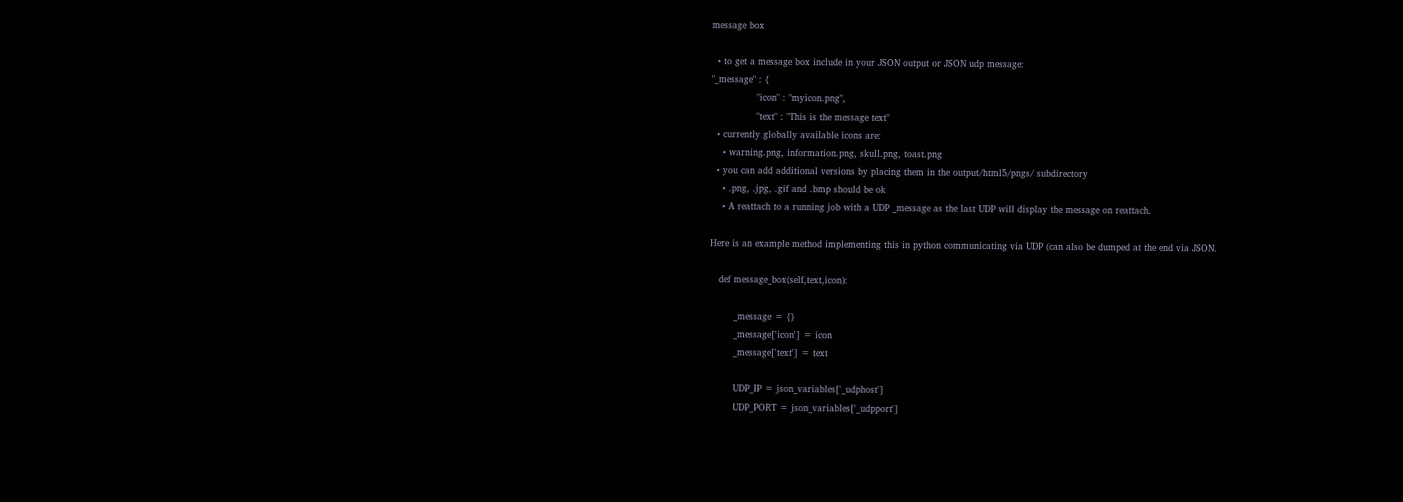message box

  • to get a message box include in your JSON output or JSON udp message:
"_message" : {
               "icon" : "myicon.png",
               "text" : "This is the message text"
  • currently globally available icons are:
    • warning.png, information.png, skull.png, toast.png
  • you can add additional versions by placing them in the output/html5/pngs/ subdirectory
    • .png, .jpg, .gif and .bmp should be ok
    • A reattach to a running job with a UDP _message as the last UDP will display the message on reattach.

Here is an example method implementing this in python communicating via UDP (can also be dumped at the end via JSON.

   def message_box(self,text,icon):

        _message = {}
        _message['icon'] = icon
        _message['text'] = text

        UDP_IP = json_variables['_udphost']
        UDP_PORT = json_variables['_udpport']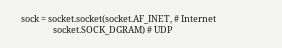sock = socket.socket(socket.AF_INET, # Internet
                socket.SOCK_DGRAM) # UDP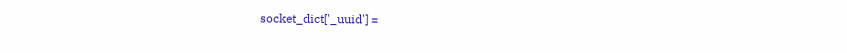socket_dict['_uuid'] =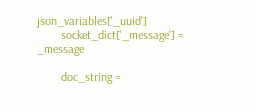json_variables['_uuid']
        socket_dict['_message'] = _message

        doc_string =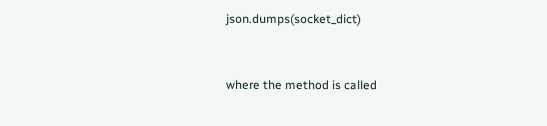json.dumps(socket_dict)


where the method is called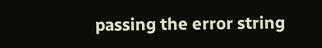passing the error string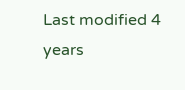Last modified 4 years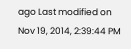ago Last modified on Nov 19, 2014, 2:39:44 PM